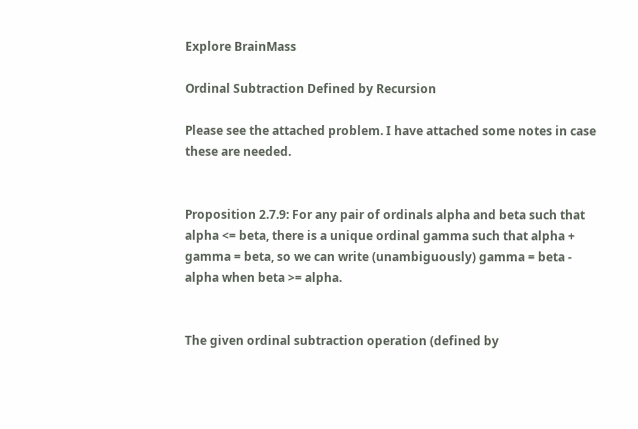Explore BrainMass

Ordinal Subtraction Defined by Recursion

Please see the attached problem. I have attached some notes in case these are needed.


Proposition 2.7.9: For any pair of ordinals alpha and beta such that alpha <= beta, there is a unique ordinal gamma such that alpha + gamma = beta, so we can write (unambiguously) gamma = beta - alpha when beta >= alpha.


The given ordinal subtraction operation (defined by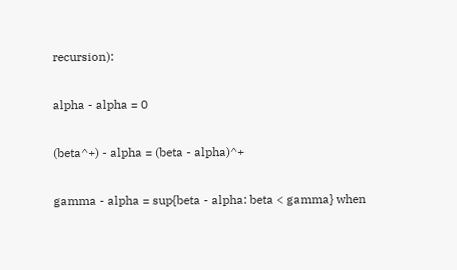recursion):

alpha - alpha = 0

(beta^+) - alpha = (beta - alpha)^+

gamma - alpha = sup{beta - alpha: beta < gamma} when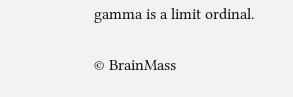gamma is a limit ordinal.

© BrainMass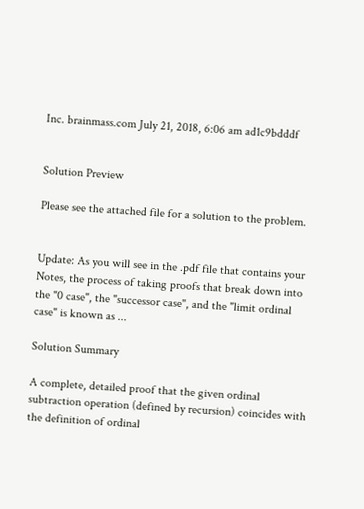Inc. brainmass.com July 21, 2018, 6:06 am ad1c9bdddf


Solution Preview

Please see the attached file for a solution to the problem.


Update: As you will see in the .pdf file that contains your Notes, the process of taking proofs that break down into the "0 case", the "successor case", and the "limit ordinal case" is known as ...

Solution Summary

A complete, detailed proof that the given ordinal subtraction operation (defined by recursion) coincides with the definition of ordinal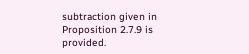subtraction given in Proposition 2.7.9 is provided.